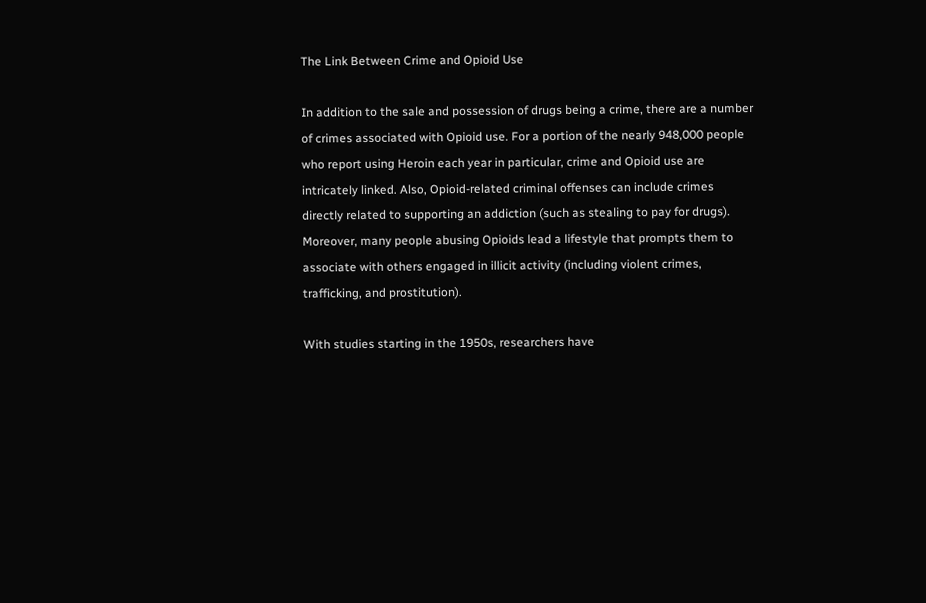The Link Between Crime and Opioid Use

In addition to the sale and possession of drugs being a crime, there are a number of crimes associated with Opioid use. For a portion of the nearly 948,000 people who report using Heroin each year in particular, crime and Opioid use are intricately linked. Also, Opioid-related criminal offenses can include crimes directly related to supporting an addiction (such as stealing to pay for drugs). Moreover, many people abusing Opioids lead a lifestyle that prompts them to associate with others engaged in illicit activity (including violent crimes, trafficking, and prostitution).

With studies starting in the 1950s, researchers have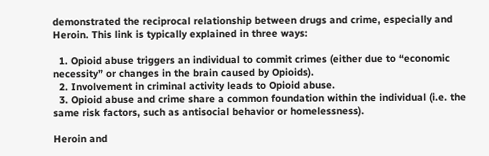demonstrated the reciprocal relationship between drugs and crime, especially and Heroin. This link is typically explained in three ways:

  1. Opioid abuse triggers an individual to commit crimes (either due to “economic necessity” or changes in the brain caused by Opioids).
  2. Involvement in criminal activity leads to Opioid abuse.
  3. Opioid abuse and crime share a common foundation within the individual (i.e. the same risk factors, such as antisocial behavior or homelessness).

Heroin and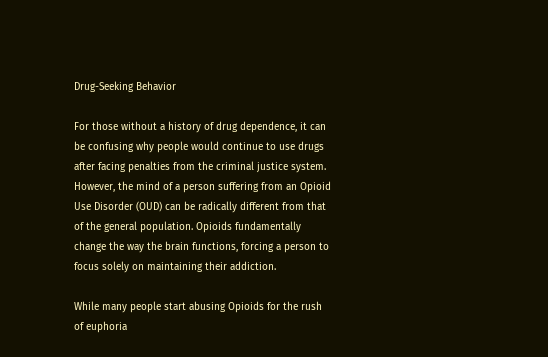Drug-Seeking Behavior

For those without a history of drug dependence, it can be confusing why people would continue to use drugs after facing penalties from the criminal justice system. However, the mind of a person suffering from an Opioid Use Disorder (OUD) can be radically different from that of the general population. Opioids fundamentally change the way the brain functions, forcing a person to focus solely on maintaining their addiction.

While many people start abusing Opioids for the rush of euphoria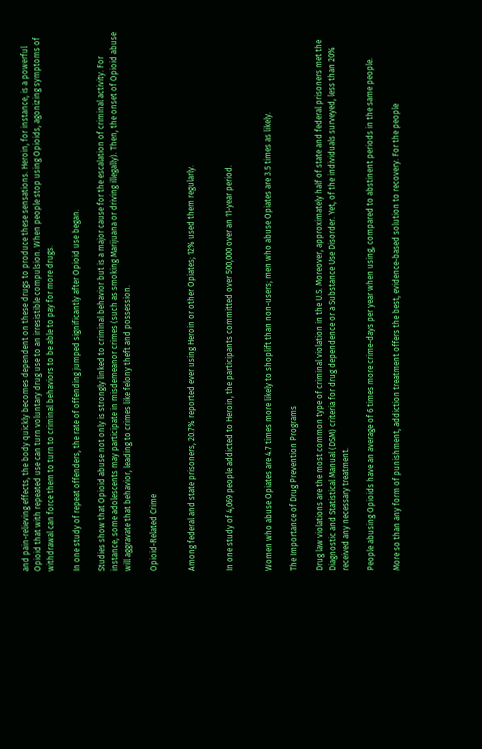and pain-relieving effects, the body quickly becomes dependent on these drugs to produce these sensations. Heroin, for instance, is a powerful Opioid that with repeated use can turn voluntary drug use to an irresistible compulsion. When people stop using Opioids, agonizing symptoms of withdrawal can force them to turn to criminal behaviors to be able to pay for more drugs.

In one study of repeat offenders, the rate of offending jumped significantly after Opioid use began.

Studies show that Opioid abuse not only is strongly linked to criminal behavior but is a major cause for the escalation of criminal activity. For instance, some adolescents may participate in misdemeanor crimes (such as smoking Marijuana or driving illegally). Then, the onset of Opioid abuse will aggravate that behavior, leading to crimes like felony theft and possession.

Opioid-Related Crime


Among federal and state prisoners, 20.7% reported ever using Heroin or other Opiates; 12% used them regularly.


In one study of 4,069 people addicted to Heroin, the participants committed over 500,000 over an 11-year period.


Women who abuse Opiates are 4.7 times more likely to shoplift than non-users; men who abuse Opiates are 3.5 times as likely.

The Importance of Drug Prevention Programs

Drug law violations are the most common type of criminal violation in the U.S. Moreover, approximately half of state and federal prisoners met the Diagnostic and Statistical Manual (DSM) criteria for drug dependence or a Substance Use Disorder. Yet, of the individuals surveyed, less than 20% received any necessary treatment.

People abusing Opioids have an average of 6 times more crime-days per year when using, compared to abstinent periods in the same people.

More so than any form of punishment, addiction treatment offers the best, evidence-based solution to recovery. For the people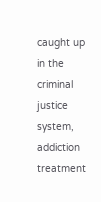caught up in the criminal justice system, addiction treatment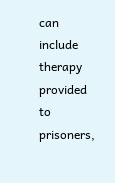can include therapy provided to prisoners,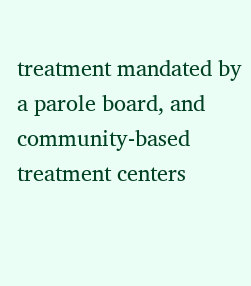treatment mandated by a parole board, and community-based treatment centers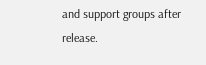and support groups after release.